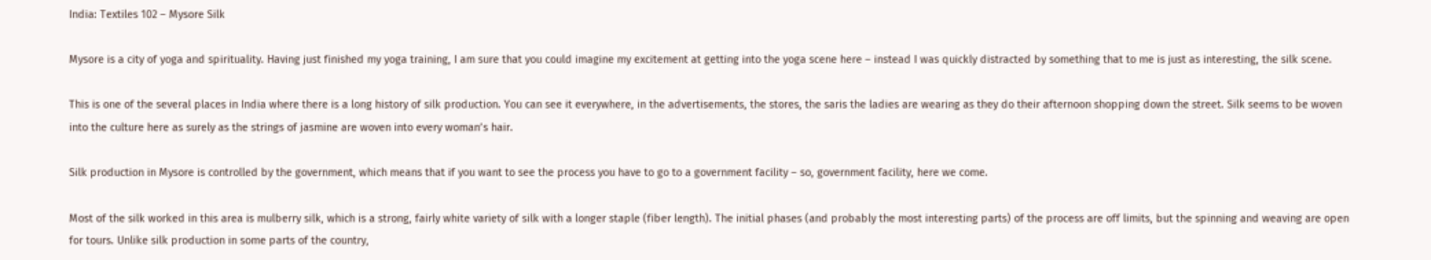India: Textiles 102 – Mysore Silk

Mysore is a city of yoga and spirituality. Having just finished my yoga training, I am sure that you could imagine my excitement at getting into the yoga scene here – instead I was quickly distracted by something that to me is just as interesting, the silk scene.

This is one of the several places in India where there is a long history of silk production. You can see it everywhere, in the advertisements, the stores, the saris the ladies are wearing as they do their afternoon shopping down the street. Silk seems to be woven into the culture here as surely as the strings of jasmine are woven into every woman’s hair.

Silk production in Mysore is controlled by the government, which means that if you want to see the process you have to go to a government facility – so, government facility, here we come.

Most of the silk worked in this area is mulberry silk, which is a strong, fairly white variety of silk with a longer staple (fiber length). The initial phases (and probably the most interesting parts) of the process are off limits, but the spinning and weaving are open for tours. Unlike silk production in some parts of the country,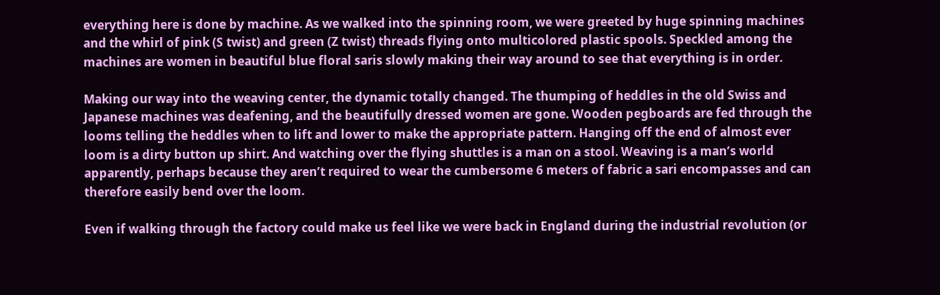everything here is done by machine. As we walked into the spinning room, we were greeted by huge spinning machines and the whirl of pink (S twist) and green (Z twist) threads flying onto multicolored plastic spools. Speckled among the machines are women in beautiful blue floral saris slowly making their way around to see that everything is in order.

Making our way into the weaving center, the dynamic totally changed. The thumping of heddles in the old Swiss and Japanese machines was deafening, and the beautifully dressed women are gone. Wooden pegboards are fed through the looms telling the heddles when to lift and lower to make the appropriate pattern. Hanging off the end of almost ever loom is a dirty button up shirt. And watching over the flying shuttles is a man on a stool. Weaving is a man’s world apparently, perhaps because they aren’t required to wear the cumbersome 6 meters of fabric a sari encompasses and can therefore easily bend over the loom.

Even if walking through the factory could make us feel like we were back in England during the industrial revolution (or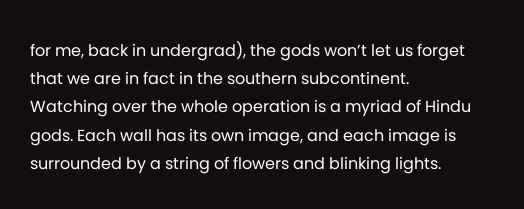for me, back in undergrad), the gods won’t let us forget that we are in fact in the southern subcontinent. Watching over the whole operation is a myriad of Hindu gods. Each wall has its own image, and each image is surrounded by a string of flowers and blinking lights.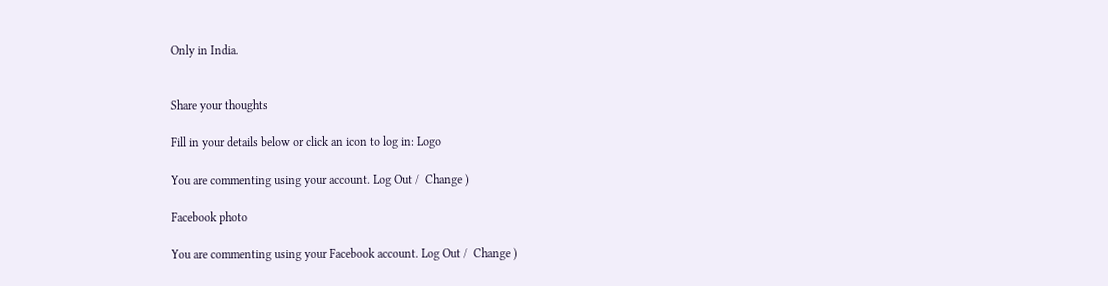Only in India.


Share your thoughts

Fill in your details below or click an icon to log in: Logo

You are commenting using your account. Log Out /  Change )

Facebook photo

You are commenting using your Facebook account. Log Out /  Change )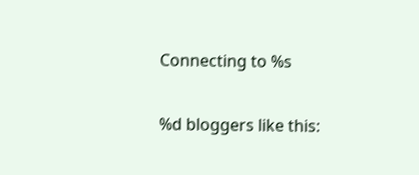Connecting to %s

%d bloggers like this: